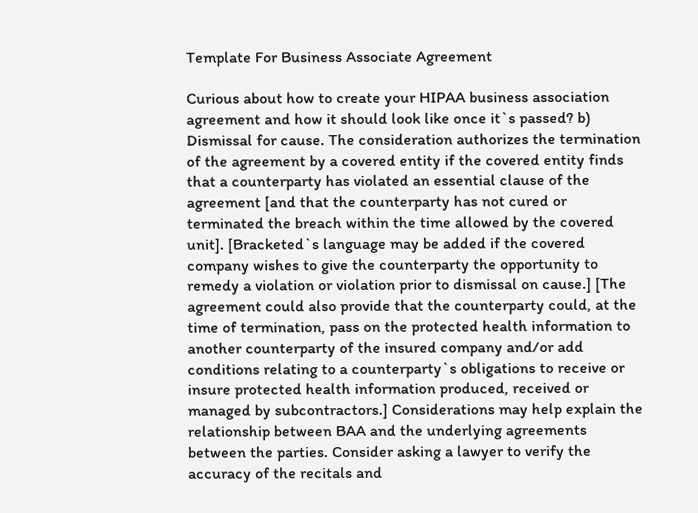Template For Business Associate Agreement

Curious about how to create your HIPAA business association agreement and how it should look like once it`s passed? b) Dismissal for cause. The consideration authorizes the termination of the agreement by a covered entity if the covered entity finds that a counterparty has violated an essential clause of the agreement [and that the counterparty has not cured or terminated the breach within the time allowed by the covered unit]. [Bracketed`s language may be added if the covered company wishes to give the counterparty the opportunity to remedy a violation or violation prior to dismissal on cause.] [The agreement could also provide that the counterparty could, at the time of termination, pass on the protected health information to another counterparty of the insured company and/or add conditions relating to a counterparty`s obligations to receive or insure protected health information produced, received or managed by subcontractors.] Considerations may help explain the relationship between BAA and the underlying agreements between the parties. Consider asking a lawyer to verify the accuracy of the recitals and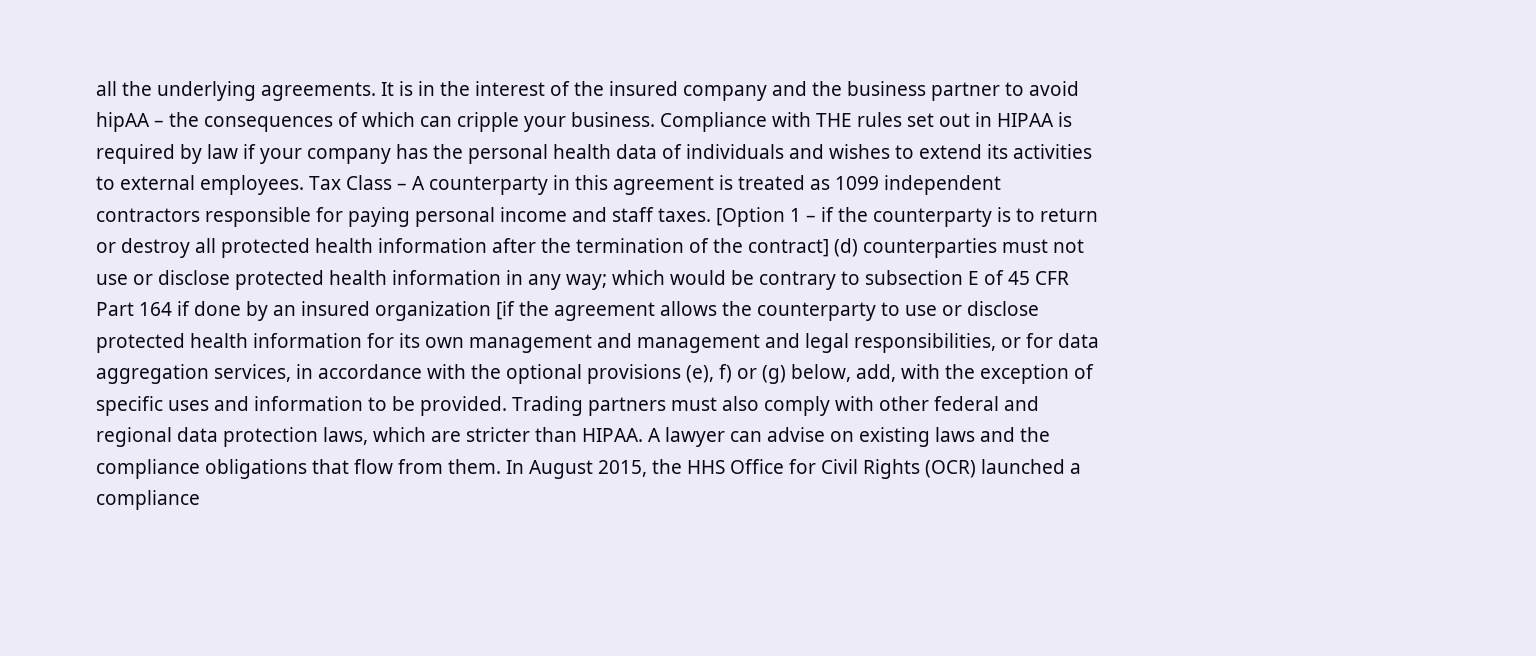all the underlying agreements. It is in the interest of the insured company and the business partner to avoid hipAA – the consequences of which can cripple your business. Compliance with THE rules set out in HIPAA is required by law if your company has the personal health data of individuals and wishes to extend its activities to external employees. Tax Class – A counterparty in this agreement is treated as 1099 independent contractors responsible for paying personal income and staff taxes. [Option 1 – if the counterparty is to return or destroy all protected health information after the termination of the contract] (d) counterparties must not use or disclose protected health information in any way; which would be contrary to subsection E of 45 CFR Part 164 if done by an insured organization [if the agreement allows the counterparty to use or disclose protected health information for its own management and management and legal responsibilities, or for data aggregation services, in accordance with the optional provisions (e), f) or (g) below, add, with the exception of specific uses and information to be provided. Trading partners must also comply with other federal and regional data protection laws, which are stricter than HIPAA. A lawyer can advise on existing laws and the compliance obligations that flow from them. In August 2015, the HHS Office for Civil Rights (OCR) launched a compliance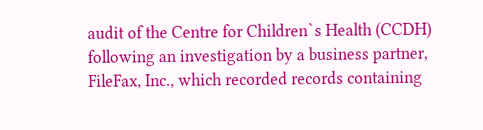audit of the Centre for Children`s Health (CCDH) following an investigation by a business partner, FileFax, Inc., which recorded records containing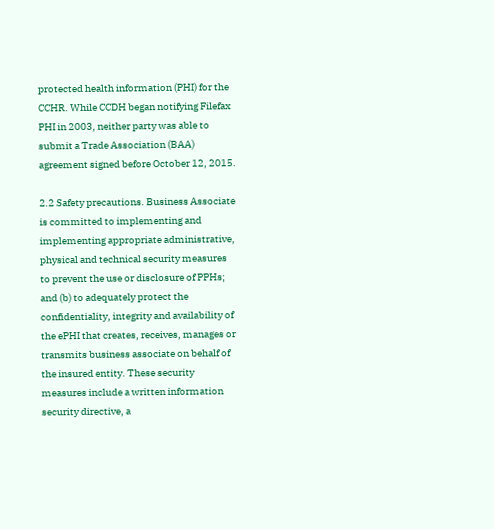protected health information (PHI) for the CCHR. While CCDH began notifying Filefax PHI in 2003, neither party was able to submit a Trade Association (BAA) agreement signed before October 12, 2015.

2.2 Safety precautions. Business Associate is committed to implementing and implementing appropriate administrative, physical and technical security measures to prevent the use or disclosure of PPHs; and (b) to adequately protect the confidentiality, integrity and availability of the ePHI that creates, receives, manages or transmits business associate on behalf of the insured entity. These security measures include a written information security directive, a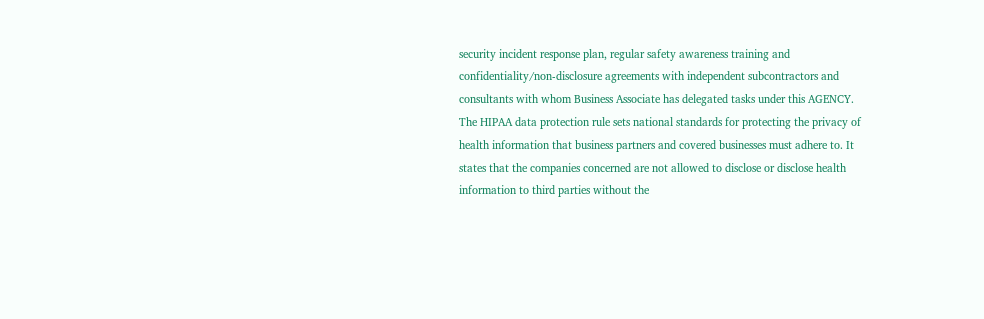security incident response plan, regular safety awareness training and confidentiality/non-disclosure agreements with independent subcontractors and consultants with whom Business Associate has delegated tasks under this AGENCY. The HIPAA data protection rule sets national standards for protecting the privacy of health information that business partners and covered businesses must adhere to. It states that the companies concerned are not allowed to disclose or disclose health information to third parties without the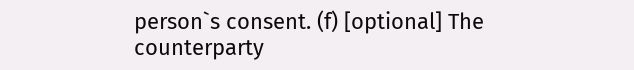person`s consent. (f) [optional] The counterparty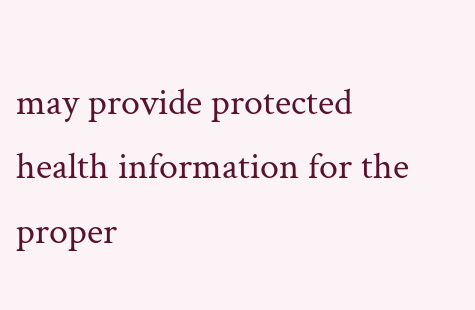may provide protected health information for the proper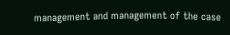management and management of the case